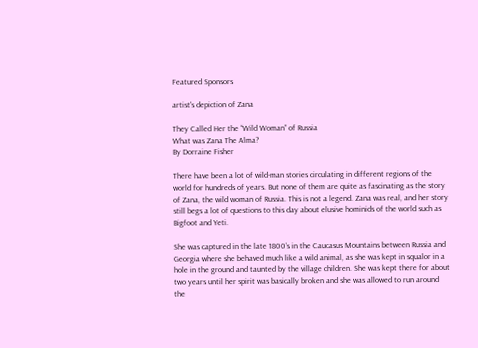Featured Sponsors

artist's depiction of Zana

They Called Her the “Wild Woman” of Russia
What was Zana The Alma?
By Dorraine Fisher

There have been a lot of wild-man stories circulating in different regions of the world for hundreds of years. But none of them are quite as fascinating as the story of Zana, the wild woman of Russia. This is not a legend. Zana was real, and her story still begs a lot of questions to this day about elusive hominids of the world such as Bigfoot and Yeti.

She was captured in the late 1800’s in the Caucasus Mountains between Russia and Georgia where she behaved much like a wild animal, as she was kept in squalor in a hole in the ground and taunted by the village children. She was kept there for about two years until her spirit was basically broken and she was allowed to run around the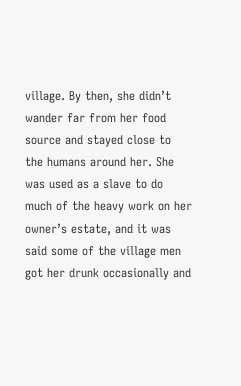village. By then, she didn’t wander far from her food source and stayed close to the humans around her. She was used as a slave to do much of the heavy work on her owner’s estate, and it was said some of the village men got her drunk occasionally and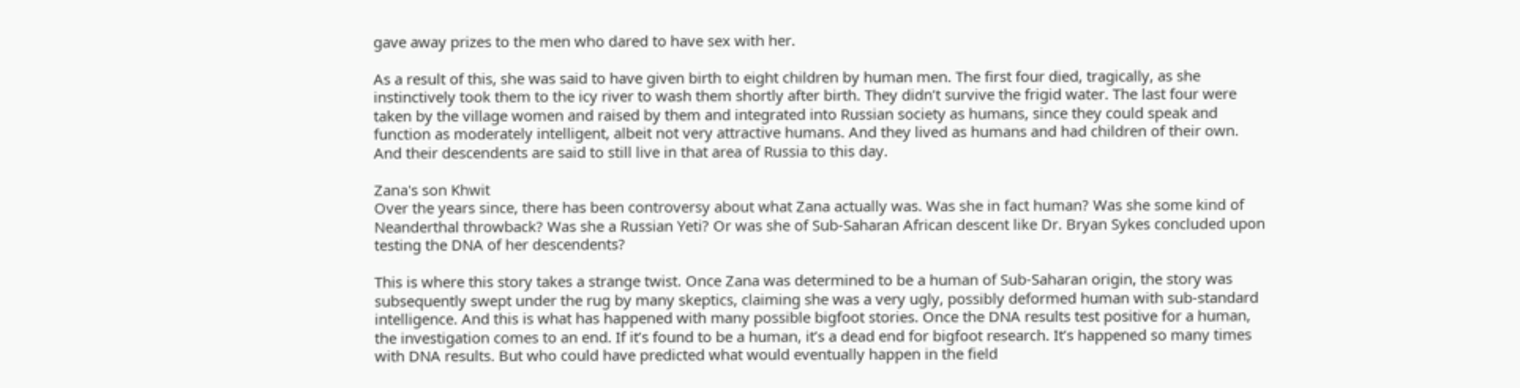gave away prizes to the men who dared to have sex with her.

As a result of this, she was said to have given birth to eight children by human men. The first four died, tragically, as she instinctively took them to the icy river to wash them shortly after birth. They didn’t survive the frigid water. The last four were taken by the village women and raised by them and integrated into Russian society as humans, since they could speak and function as moderately intelligent, albeit not very attractive humans. And they lived as humans and had children of their own. And their descendents are said to still live in that area of Russia to this day.

Zana's son Khwit
Over the years since, there has been controversy about what Zana actually was. Was she in fact human? Was she some kind of Neanderthal throwback? Was she a Russian Yeti? Or was she of Sub-Saharan African descent like Dr. Bryan Sykes concluded upon testing the DNA of her descendents?

This is where this story takes a strange twist. Once Zana was determined to be a human of Sub-Saharan origin, the story was subsequently swept under the rug by many skeptics, claiming she was a very ugly, possibly deformed human with sub-standard intelligence. And this is what has happened with many possible bigfoot stories. Once the DNA results test positive for a human, the investigation comes to an end. If it’s found to be a human, it’s a dead end for bigfoot research. It’s happened so many times with DNA results. But who could have predicted what would eventually happen in the field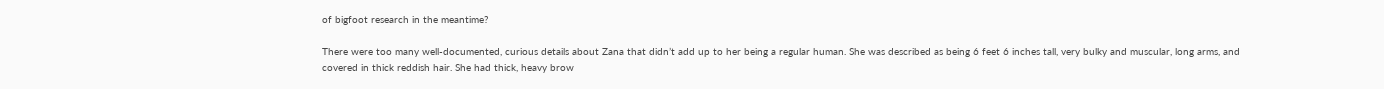of bigfoot research in the meantime?

There were too many well-documented, curious details about Zana that didn’t add up to her being a regular human. She was described as being 6 feet 6 inches tall, very bulky and muscular, long arms, and covered in thick reddish hair. She had thick, heavy brow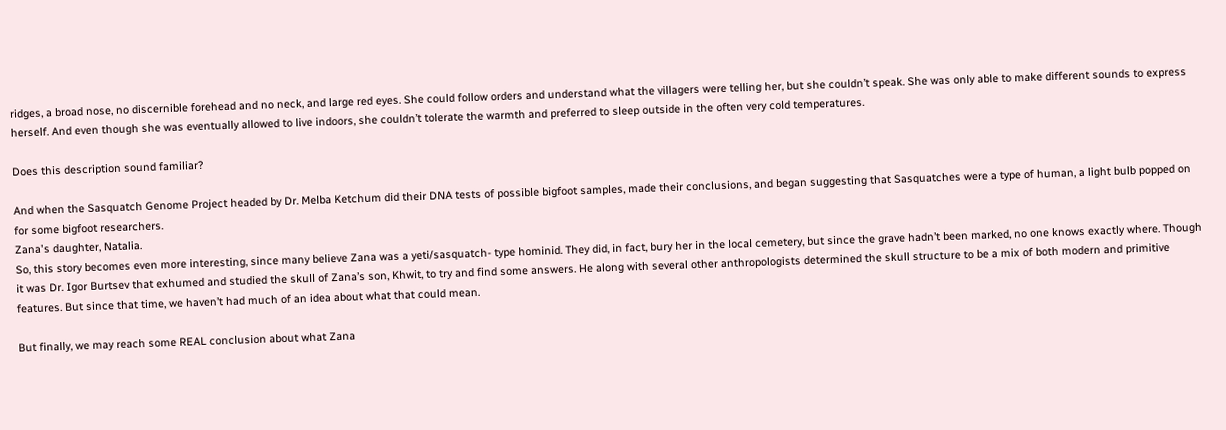ridges, a broad nose, no discernible forehead and no neck, and large red eyes. She could follow orders and understand what the villagers were telling her, but she couldn’t speak. She was only able to make different sounds to express herself. And even though she was eventually allowed to live indoors, she couldn’t tolerate the warmth and preferred to sleep outside in the often very cold temperatures.

Does this description sound familiar?

And when the Sasquatch Genome Project headed by Dr. Melba Ketchum did their DNA tests of possible bigfoot samples, made their conclusions, and began suggesting that Sasquatches were a type of human, a light bulb popped on for some bigfoot researchers.
Zana's daughter, Natalia.
So, this story becomes even more interesting, since many believe Zana was a yeti/sasquatch- type hominid. They did, in fact, bury her in the local cemetery, but since the grave hadn’t been marked, no one knows exactly where. Though it was Dr. Igor Burtsev that exhumed and studied the skull of Zana’s son, Khwit, to try and find some answers. He along with several other anthropologists determined the skull structure to be a mix of both modern and primitive features. But since that time, we haven’t had much of an idea about what that could mean.

But finally, we may reach some REAL conclusion about what Zana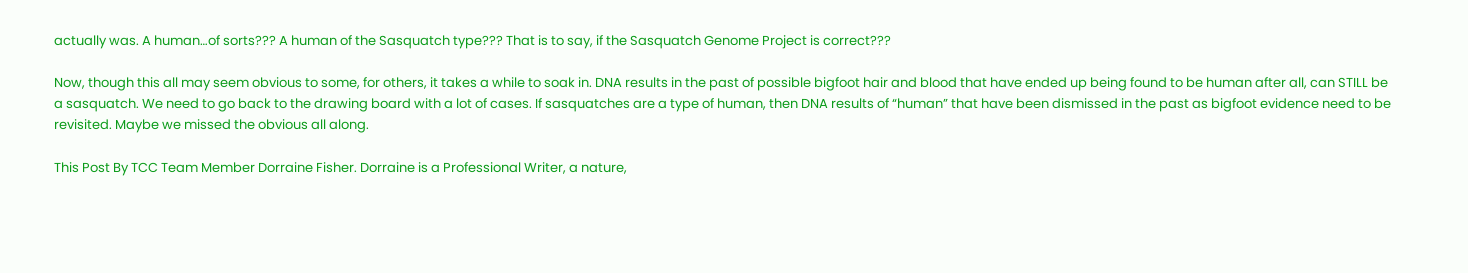actually was. A human…of sorts??? A human of the Sasquatch type??? That is to say, if the Sasquatch Genome Project is correct???

Now, though this all may seem obvious to some, for others, it takes a while to soak in. DNA results in the past of possible bigfoot hair and blood that have ended up being found to be human after all, can STILL be a sasquatch. We need to go back to the drawing board with a lot of cases. If sasquatches are a type of human, then DNA results of “human” that have been dismissed in the past as bigfoot evidence need to be revisited. Maybe we missed the obvious all along.

This Post By TCC Team Member Dorraine Fisher. Dorraine is a Professional Writer, a nature,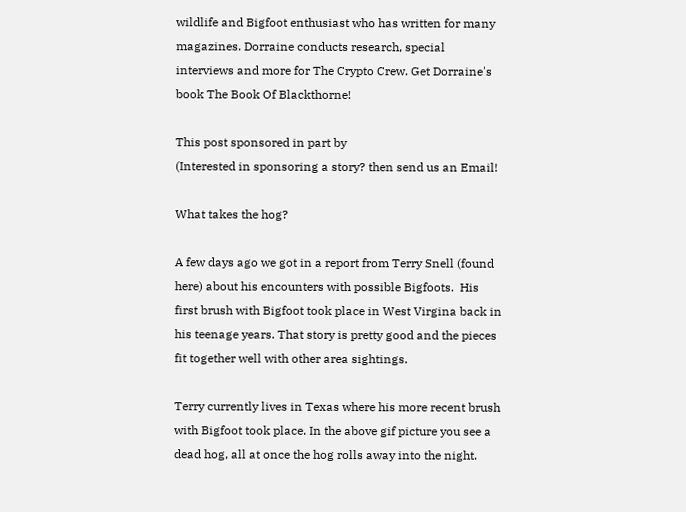wildlife and Bigfoot enthusiast who has written for many magazines. Dorraine conducts research, special interviews and more for The Crypto Crew. Get Dorraine's book The Book Of Blackthorne!

This post sponsored in part by
(Interested in sponsoring a story? then send us an Email!

What takes the hog?

A few days ago we got in a report from Terry Snell (found here) about his encounters with possible Bigfoots.  His first brush with Bigfoot took place in West Virgina back in his teenage years. That story is pretty good and the pieces fit together well with other area sightings.

Terry currently lives in Texas where his more recent brush with Bigfoot took place. In the above gif picture you see a dead hog, all at once the hog rolls away into the night.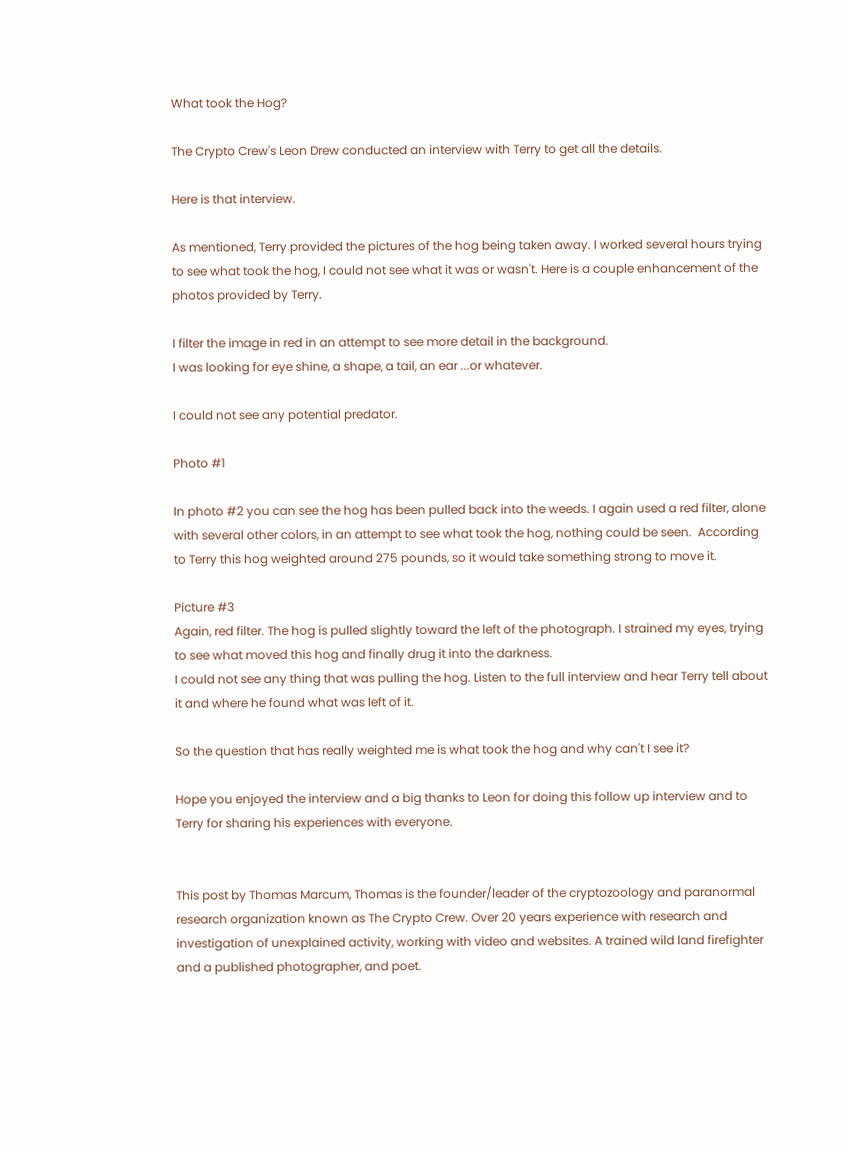What took the Hog?

The Crypto Crew's Leon Drew conducted an interview with Terry to get all the details.

Here is that interview.

As mentioned, Terry provided the pictures of the hog being taken away. I worked several hours trying to see what took the hog, I could not see what it was or wasn't. Here is a couple enhancement of the photos provided by Terry.

I filter the image in red in an attempt to see more detail in the background.
I was looking for eye shine, a shape, a tail, an ear ...or whatever.

I could not see any potential predator.

Photo #1

In photo #2 you can see the hog has been pulled back into the weeds. I again used a red filter, alone with several other colors, in an attempt to see what took the hog, nothing could be seen.  According to Terry this hog weighted around 275 pounds, so it would take something strong to move it.

Picture #3
Again, red filter. The hog is pulled slightly toward the left of the photograph. I strained my eyes, trying to see what moved this hog and finally drug it into the darkness.
I could not see any thing that was pulling the hog. Listen to the full interview and hear Terry tell about it and where he found what was left of it.

So the question that has really weighted me is what took the hog and why can't I see it?

Hope you enjoyed the interview and a big thanks to Leon for doing this follow up interview and to Terry for sharing his experiences with everyone.


This post by Thomas Marcum, Thomas is the founder/leader of the cryptozoology and paranormal research organization known as The Crypto Crew. Over 20 years experience with research and investigation of unexplained activity, working with video and websites. A trained wild land firefighter and a published photographer, and poet.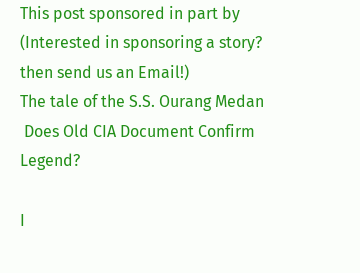This post sponsored in part by
(Interested in sponsoring a story? then send us an Email!)
The tale of the S.S. Ourang Medan
 Does Old CIA Document Confirm Legend?

I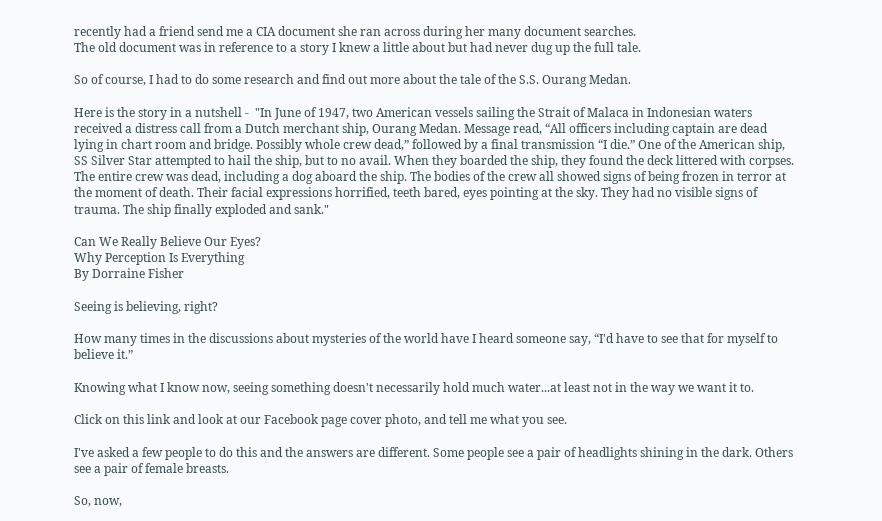recently had a friend send me a CIA document she ran across during her many document searches.
The old document was in reference to a story I knew a little about but had never dug up the full tale.

So of course, I had to do some research and find out more about the tale of the S.S. Ourang Medan.

Here is the story in a nutshell -  "In June of 1947, two American vessels sailing the Strait of Malaca in Indonesian waters received a distress call from a Dutch merchant ship, Ourang Medan. Message read, “All officers including captain are dead lying in chart room and bridge. Possibly whole crew dead,” followed by a final transmission “I die.” One of the American ship, SS Silver Star attempted to hail the ship, but to no avail. When they boarded the ship, they found the deck littered with corpses. The entire crew was dead, including a dog aboard the ship. The bodies of the crew all showed signs of being frozen in terror at the moment of death. Their facial expressions horrified, teeth bared, eyes pointing at the sky. They had no visible signs of trauma. The ship finally exploded and sank."

Can We Really Believe Our Eyes?
Why Perception Is Everything
By Dorraine Fisher

Seeing is believing, right?

How many times in the discussions about mysteries of the world have I heard someone say, “I'd have to see that for myself to believe it.”

Knowing what I know now, seeing something doesn't necessarily hold much water...at least not in the way we want it to.

Click on this link and look at our Facebook page cover photo, and tell me what you see.

I've asked a few people to do this and the answers are different. Some people see a pair of headlights shining in the dark. Others see a pair of female breasts.

So, now,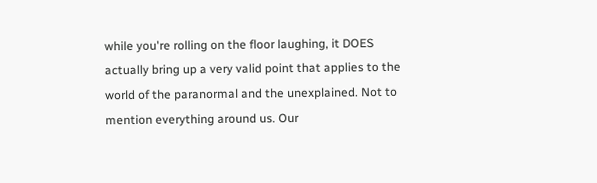while you're rolling on the floor laughing, it DOES actually bring up a very valid point that applies to the world of the paranormal and the unexplained. Not to mention everything around us. Our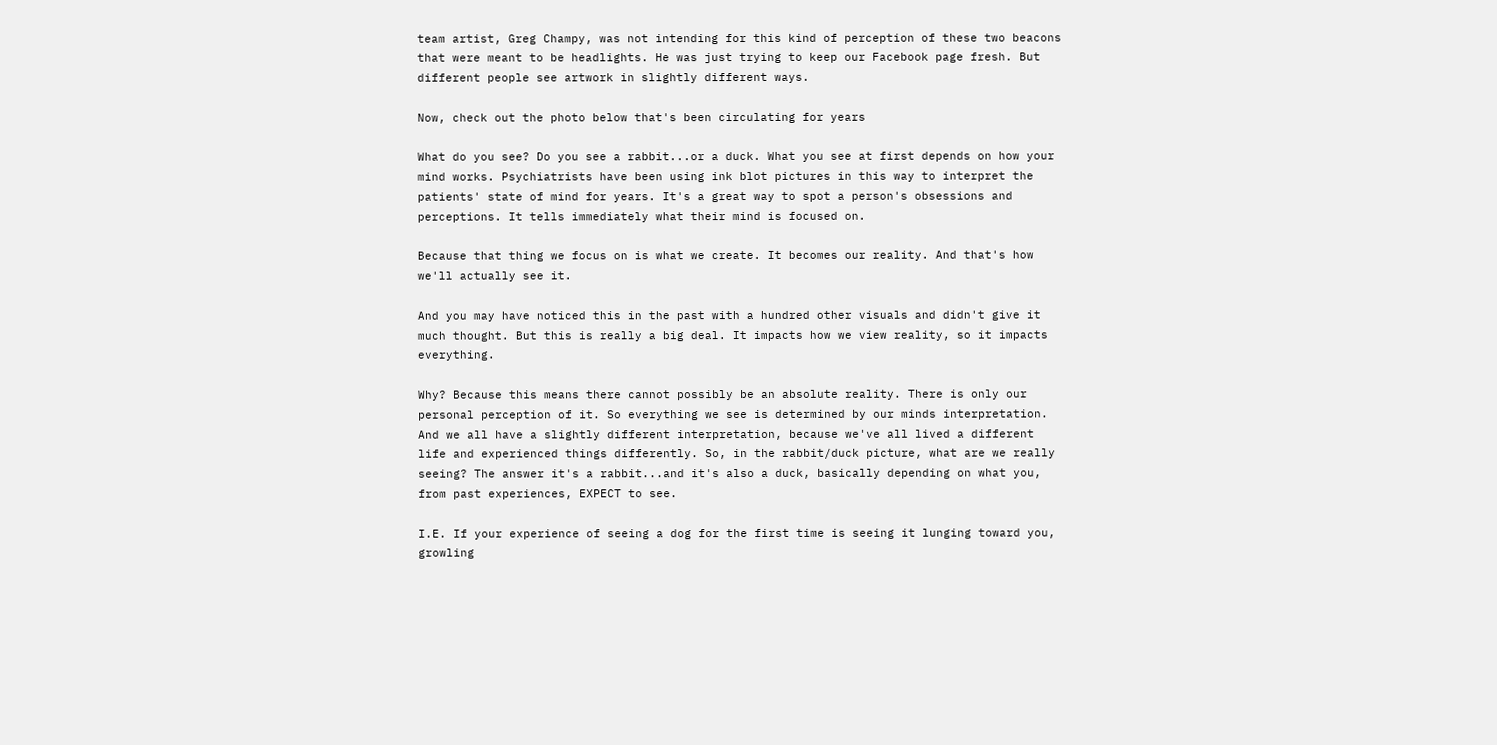team artist, Greg Champy, was not intending for this kind of perception of these two beacons that were meant to be headlights. He was just trying to keep our Facebook page fresh. But different people see artwork in slightly different ways.

Now, check out the photo below that's been circulating for years

What do you see? Do you see a rabbit...or a duck. What you see at first depends on how your mind works. Psychiatrists have been using ink blot pictures in this way to interpret the patients' state of mind for years. It's a great way to spot a person's obsessions and perceptions. It tells immediately what their mind is focused on.

Because that thing we focus on is what we create. It becomes our reality. And that's how we'll actually see it.

And you may have noticed this in the past with a hundred other visuals and didn't give it much thought. But this is really a big deal. It impacts how we view reality, so it impacts everything.

Why? Because this means there cannot possibly be an absolute reality. There is only our personal perception of it. So everything we see is determined by our minds interpretation. And we all have a slightly different interpretation, because we've all lived a different life and experienced things differently. So, in the rabbit/duck picture, what are we really seeing? The answer it's a rabbit...and it's also a duck, basically depending on what you, from past experiences, EXPECT to see.

I.E. If your experience of seeing a dog for the first time is seeing it lunging toward you, growling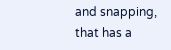and snapping, that has a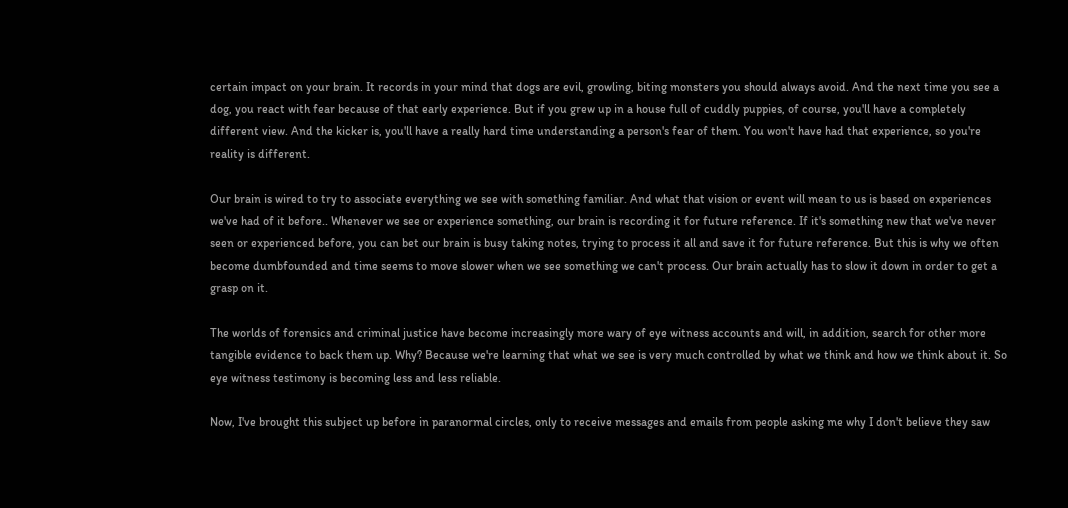certain impact on your brain. It records in your mind that dogs are evil, growling, biting monsters you should always avoid. And the next time you see a dog, you react with fear because of that early experience. But if you grew up in a house full of cuddly puppies, of course, you'll have a completely different view. And the kicker is, you'll have a really hard time understanding a person's fear of them. You won't have had that experience, so you're reality is different.

Our brain is wired to try to associate everything we see with something familiar. And what that vision or event will mean to us is based on experiences we've had of it before.. Whenever we see or experience something, our brain is recording it for future reference. If it's something new that we've never seen or experienced before, you can bet our brain is busy taking notes, trying to process it all and save it for future reference. But this is why we often become dumbfounded and time seems to move slower when we see something we can't process. Our brain actually has to slow it down in order to get a grasp on it.

The worlds of forensics and criminal justice have become increasingly more wary of eye witness accounts and will, in addition, search for other more tangible evidence to back them up. Why? Because we're learning that what we see is very much controlled by what we think and how we think about it. So eye witness testimony is becoming less and less reliable.

Now, I've brought this subject up before in paranormal circles, only to receive messages and emails from people asking me why I don't believe they saw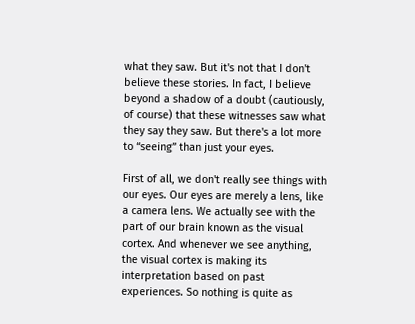what they saw. But it's not that I don't believe these stories. In fact, I believe beyond a shadow of a doubt (cautiously, of course) that these witnesses saw what they say they saw. But there's a lot more to “seeing” than just your eyes.

First of all, we don't really see things with our eyes. Our eyes are merely a lens, like a camera lens. We actually see with the part of our brain known as the visual cortex. And whenever we see anything, the visual cortex is making its interpretation based on past experiences. So nothing is quite as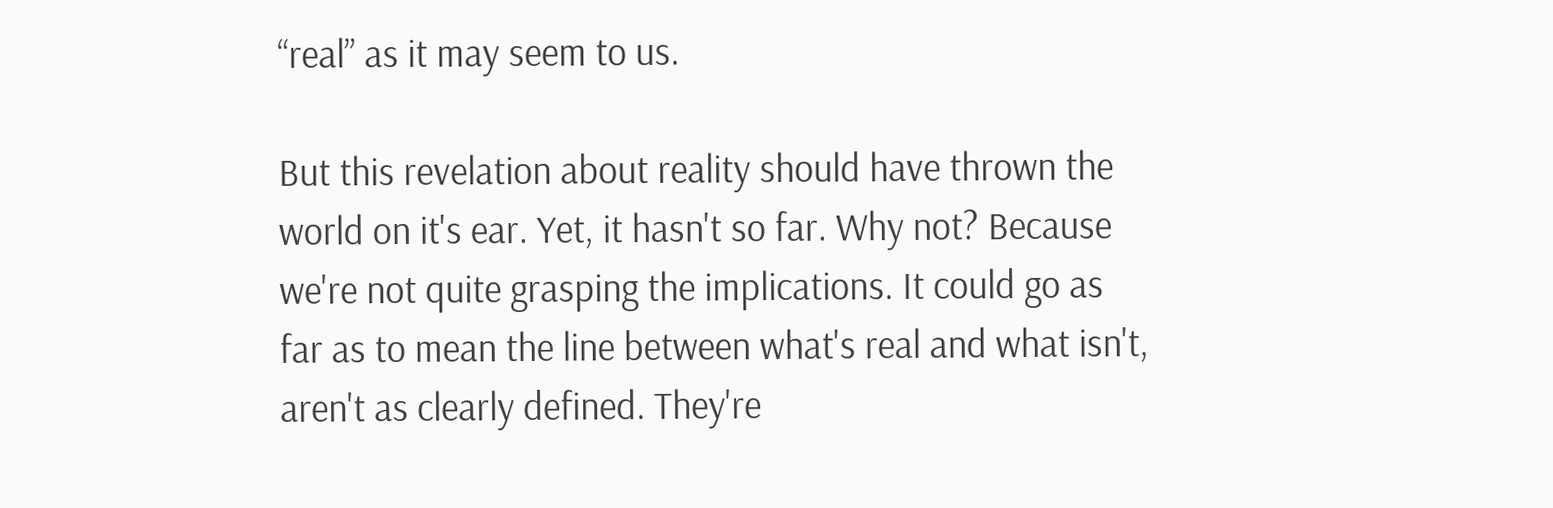“real” as it may seem to us.

But this revelation about reality should have thrown the world on it's ear. Yet, it hasn't so far. Why not? Because we're not quite grasping the implications. It could go as far as to mean the line between what's real and what isn't, aren't as clearly defined. They're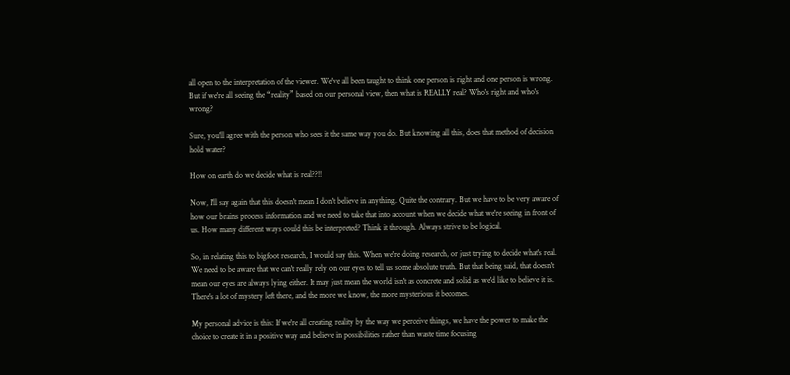all open to the interpretation of the viewer. We've all been taught to think one person is right and one person is wrong. But if we're all seeing the “reality” based on our personal view, then what is REALLY real? Who's right and who's wrong?

Sure, you'll agree with the person who sees it the same way you do. But knowing all this, does that method of decision hold water?

How on earth do we decide what is real??!!

Now, I'll say again that this doesn't mean I don't believe in anything. Quite the contrary. But we have to be very aware of how our brains process information and we need to take that into account when we decide what we're seeing in front of us. How many different ways could this be interpreted? Think it through. Always strive to be logical.

So, in relating this to bigfoot research, I would say this. When we're doing research, or just trying to decide what's real. We need to be aware that we can't really rely on our eyes to tell us some absolute truth. But that being said, that doesn't mean our eyes are always lying either. It may just mean the world isn't as concrete and solid as we'd like to believe it is. There's a lot of mystery left there, and the more we know, the more mysterious it becomes.

My personal advice is this: If we're all creating reality by the way we perceive things, we have the power to make the choice to create it in a positive way and believe in possibilities rather than waste time focusing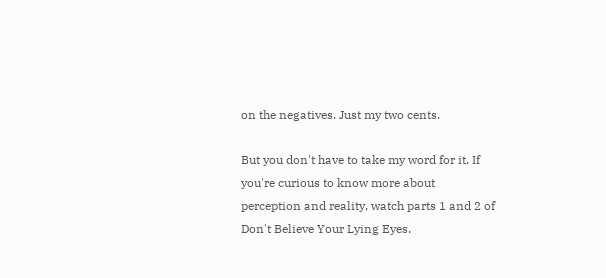on the negatives. Just my two cents.

But you don't have to take my word for it. If you're curious to know more about perception and reality, watch parts 1 and 2 of Don't Believe Your Lying Eyes.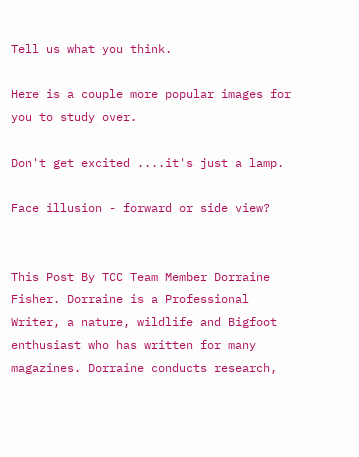Tell us what you think.

Here is a couple more popular images for you to study over.

Don't get excited ....it's just a lamp.

Face illusion - forward or side view?


This Post By TCC Team Member Dorraine Fisher. Dorraine is a Professional Writer, a nature, wildlife and Bigfoot enthusiast who has written for many magazines. Dorraine conducts research,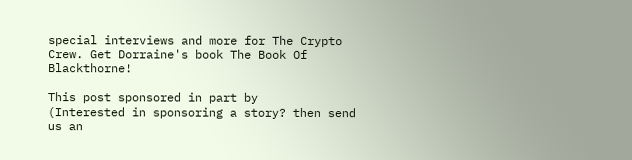special interviews and more for The Crypto Crew. Get Dorraine's book The Book Of Blackthorne!

This post sponsored in part by
(Interested in sponsoring a story? then send us an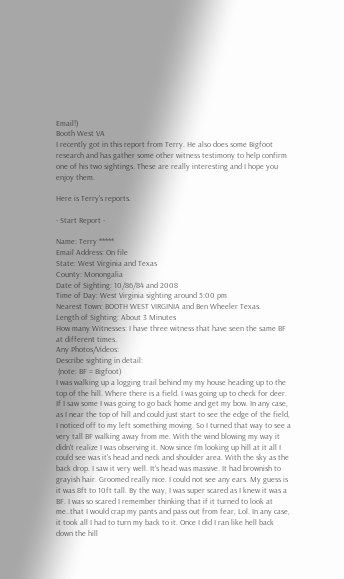Email!)
Booth West VA
I recently got in this report from Terry. He also does some Bigfoot research and has gather some other witness testimony to help confirm one of his two sightings. These are really interesting and I hope you enjoy them.

Here is Terry's reports.

- Start Report -

Name: Terry *****
Email Address: On file
State: West Virginia and Texas
County: Monongalia
Date of Sighting: 10/86/84 and 2008
Time of Day: West Virginia sighting around 5:00 pm
Nearest Town: BOOTH WEST VIRGINIA and Ben Wheeler Texas.
Length of Sighting: About 3 Minutes
How many Witnesses: I have three witness that have seen the same BF at different times.
Any Photos/Videos:
Describe sighting in detail:
 (note: BF = Bigfoot)
I was walking up a logging trail behind my my house heading up to the top of the hill. Where there is a field. I was going up to check for deer. If I saw some I was going to go back home and get my bow. In any case, as I near the top of hill and could just start to see the edge of the field, I noticed off to my left something moving. So I turned that way to see a very tall BF walking away from me. With the wind blowing my way it didn't realize I was observing it. Now since I'm looking up hill at it all I could see was it's head and neck and shoulder area. With the sky as the back drop. I saw it very well. It's head was massive. It had brownish to grayish hair. Groomed really nice. I could not see any ears. My guess is it was 8ft to 10ft tall. By the way, I was super scared as I knew it was a BF. I was so scared I remember thinking that if it turned to look at me..that I would crap my pants and pass out from fear, Lol. In any case, it took all I had to turn my back to it. Once I did I ran like hell back down the hill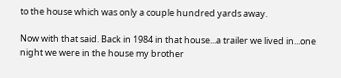to the house which was only a couple hundred yards away.

Now with that said. Back in 1984 in that house...a trailer we lived in...one night we were in the house my brother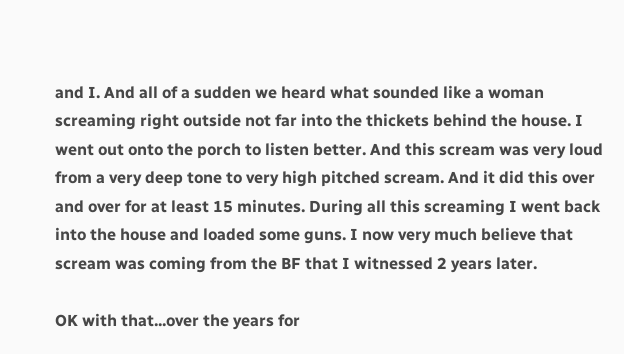and I. And all of a sudden we heard what sounded like a woman screaming right outside not far into the thickets behind the house. I went out onto the porch to listen better. And this scream was very loud from a very deep tone to very high pitched scream. And it did this over and over for at least 15 minutes. During all this screaming I went back into the house and loaded some guns. I now very much believe that scream was coming from the BF that I witnessed 2 years later.

OK with that...over the years for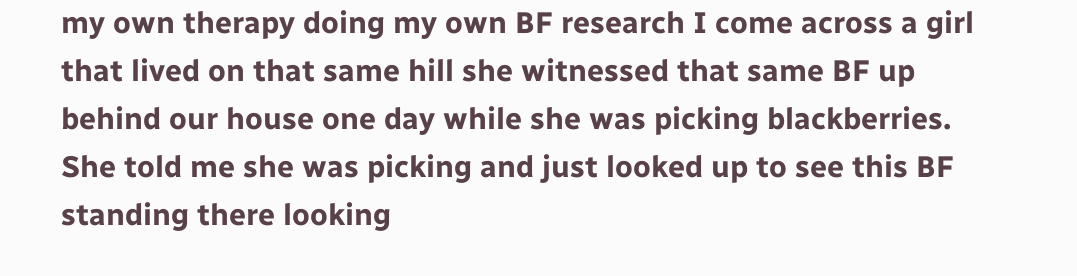my own therapy doing my own BF research I come across a girl that lived on that same hill she witnessed that same BF up behind our house one day while she was picking blackberries. She told me she was picking and just looked up to see this BF standing there looking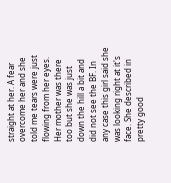straight at her. A fear overcome her and she told me tears were just flowing from her eyes. Her mother was there too but she was just down the hill a bit and did not see the BF. In any case this girl said she was looking right at it's face. She described in pretty good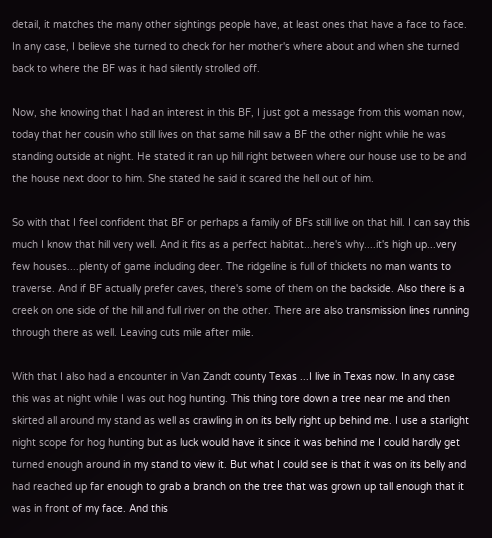detail, it matches the many other sightings people have, at least ones that have a face to face. In any case, I believe she turned to check for her mother's where about and when she turned back to where the BF was it had silently strolled off.

Now, she knowing that I had an interest in this BF, I just got a message from this woman now, today that her cousin who still lives on that same hill saw a BF the other night while he was standing outside at night. He stated it ran up hill right between where our house use to be and the house next door to him. She stated he said it scared the hell out of him.

So with that I feel confident that BF or perhaps a family of BFs still live on that hill. I can say this much I know that hill very well. And it fits as a perfect habitat...here's why....it's high up...very few houses....plenty of game including deer. The ridgeline is full of thickets no man wants to traverse. And if BF actually prefer caves, there's some of them on the backside. Also there is a creek on one side of the hill and full river on the other. There are also transmission lines running through there as well. Leaving cuts mile after mile.

With that I also had a encounter in Van Zandt county Texas ...I live in Texas now. In any case this was at night while I was out hog hunting. This thing tore down a tree near me and then skirted all around my stand as well as crawling in on its belly right up behind me. I use a starlight night scope for hog hunting but as luck would have it since it was behind me I could hardly get turned enough around in my stand to view it. But what I could see is that it was on its belly and had reached up far enough to grab a branch on the tree that was grown up tall enough that it was in front of my face. And this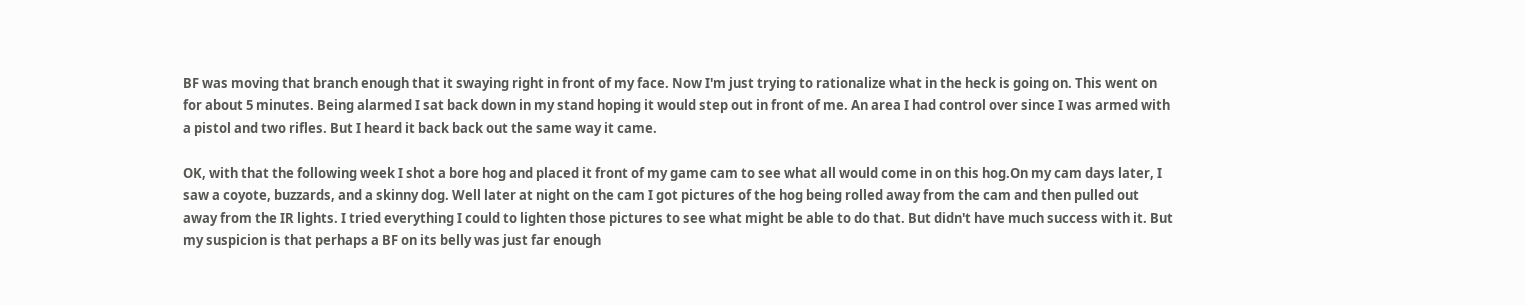BF was moving that branch enough that it swaying right in front of my face. Now I'm just trying to rationalize what in the heck is going on. This went on for about 5 minutes. Being alarmed I sat back down in my stand hoping it would step out in front of me. An area I had control over since I was armed with a pistol and two rifles. But I heard it back back out the same way it came.

OK, with that the following week I shot a bore hog and placed it front of my game cam to see what all would come in on this hog.On my cam days later, I saw a coyote, buzzards, and a skinny dog. Well later at night on the cam I got pictures of the hog being rolled away from the cam and then pulled out away from the IR lights. I tried everything I could to lighten those pictures to see what might be able to do that. But didn't have much success with it. But my suspicion is that perhaps a BF on its belly was just far enough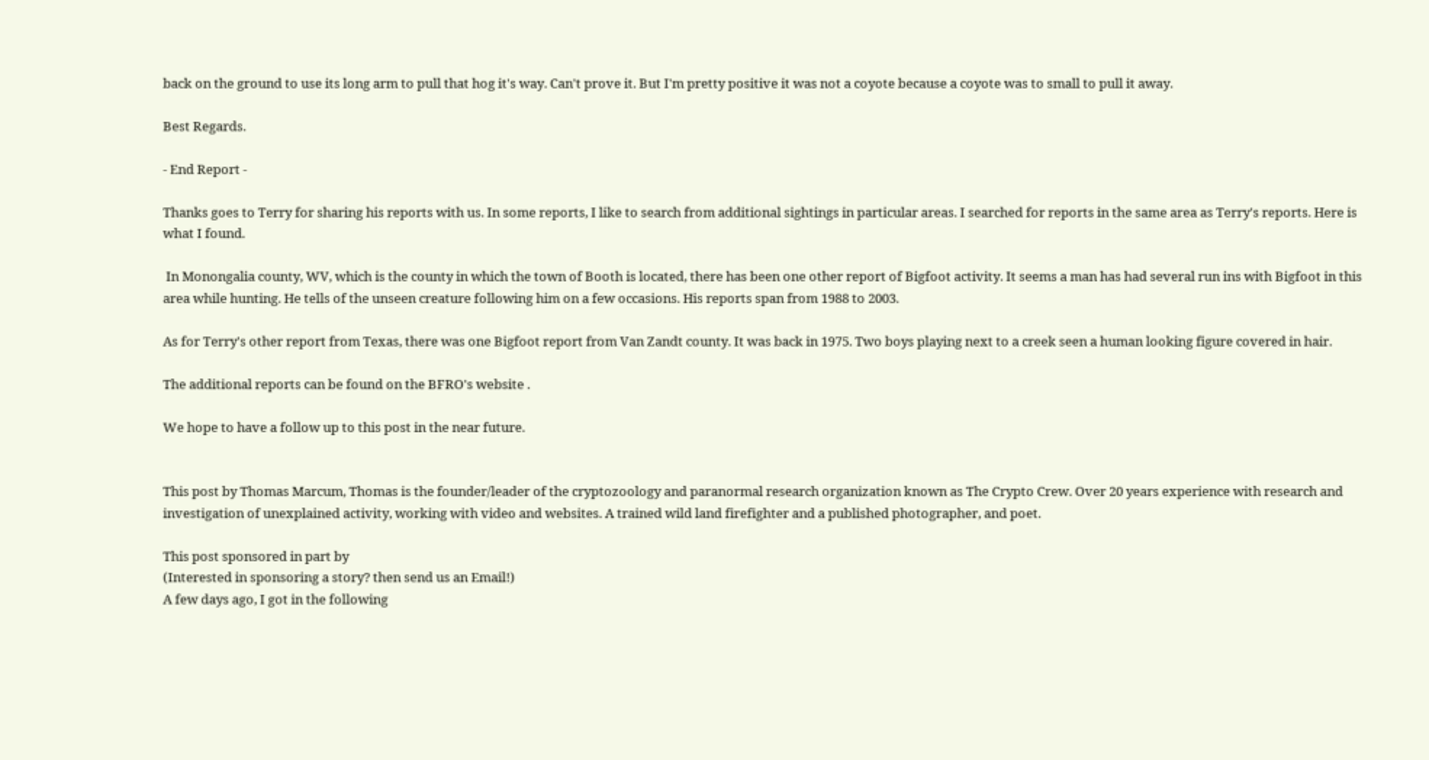back on the ground to use its long arm to pull that hog it's way. Can't prove it. But I'm pretty positive it was not a coyote because a coyote was to small to pull it away.

Best Regards.

- End Report -

Thanks goes to Terry for sharing his reports with us. In some reports, I like to search from additional sightings in particular areas. I searched for reports in the same area as Terry's reports. Here is what I found.

 In Monongalia county, WV, which is the county in which the town of Booth is located, there has been one other report of Bigfoot activity. It seems a man has had several run ins with Bigfoot in this area while hunting. He tells of the unseen creature following him on a few occasions. His reports span from 1988 to 2003.

As for Terry's other report from Texas, there was one Bigfoot report from Van Zandt county. It was back in 1975. Two boys playing next to a creek seen a human looking figure covered in hair.

The additional reports can be found on the BFRO's website .

We hope to have a follow up to this post in the near future.


This post by Thomas Marcum, Thomas is the founder/leader of the cryptozoology and paranormal research organization known as The Crypto Crew. Over 20 years experience with research and investigation of unexplained activity, working with video and websites. A trained wild land firefighter and a published photographer, and poet.

This post sponsored in part by
(Interested in sponsoring a story? then send us an Email!)
A few days ago, I got in the following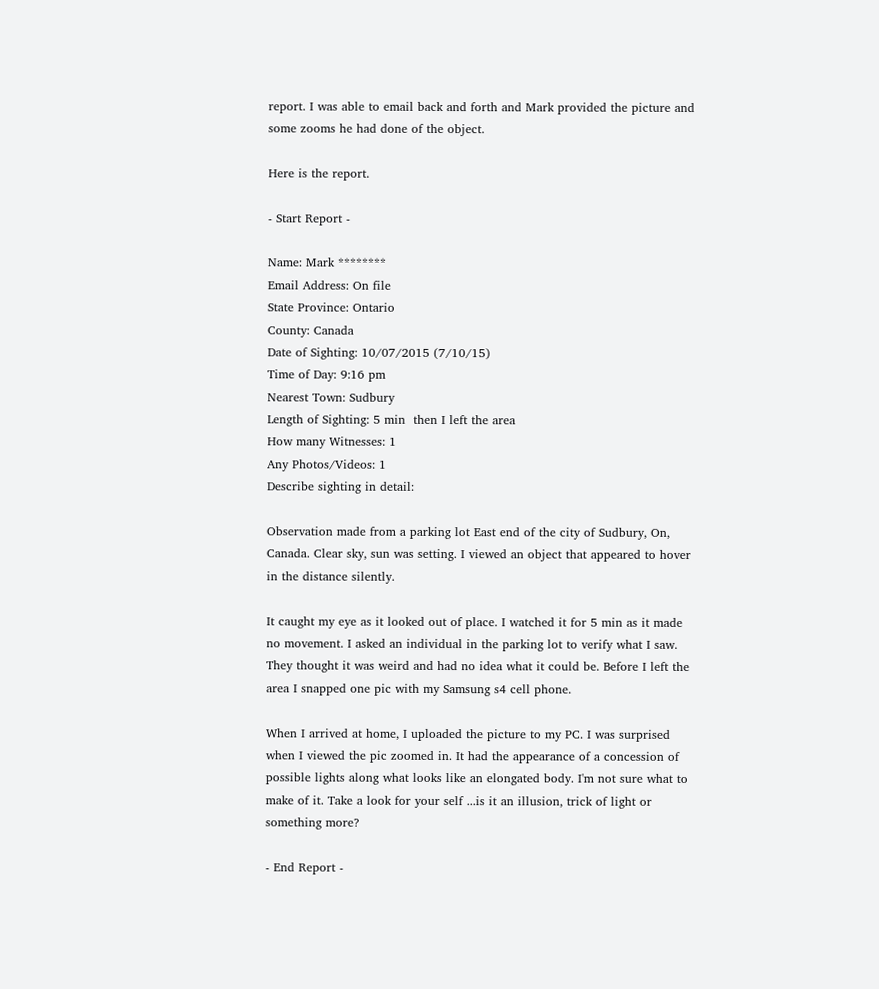report. I was able to email back and forth and Mark provided the picture and some zooms he had done of the object.

Here is the report.

- Start Report -

Name: Mark ********
Email Address: On file
State Province: Ontario
County: Canada
Date of Sighting: 10/07/2015 (7/10/15)
Time of Day: 9:16 pm
Nearest Town: Sudbury
Length of Sighting: 5 min  then I left the area
How many Witnesses: 1
Any Photos/Videos: 1
Describe sighting in detail:

Observation made from a parking lot East end of the city of Sudbury, On, Canada. Clear sky, sun was setting. I viewed an object that appeared to hover in the distance silently.

It caught my eye as it looked out of place. I watched it for 5 min as it made no movement. I asked an individual in the parking lot to verify what I saw. They thought it was weird and had no idea what it could be. Before I left the area I snapped one pic with my Samsung s4 cell phone.

When I arrived at home, I uploaded the picture to my PC. I was surprised when I viewed the pic zoomed in. It had the appearance of a concession of possible lights along what looks like an elongated body. I'm not sure what to make of it. Take a look for your self ...is it an illusion, trick of light or something more?

- End Report -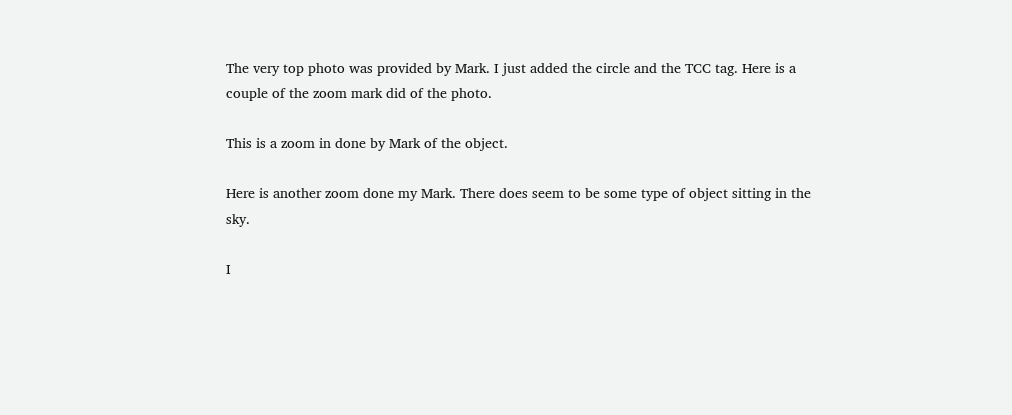The very top photo was provided by Mark. I just added the circle and the TCC tag. Here is a couple of the zoom mark did of the photo.

This is a zoom in done by Mark of the object.

Here is another zoom done my Mark. There does seem to be some type of object sitting in the sky.

I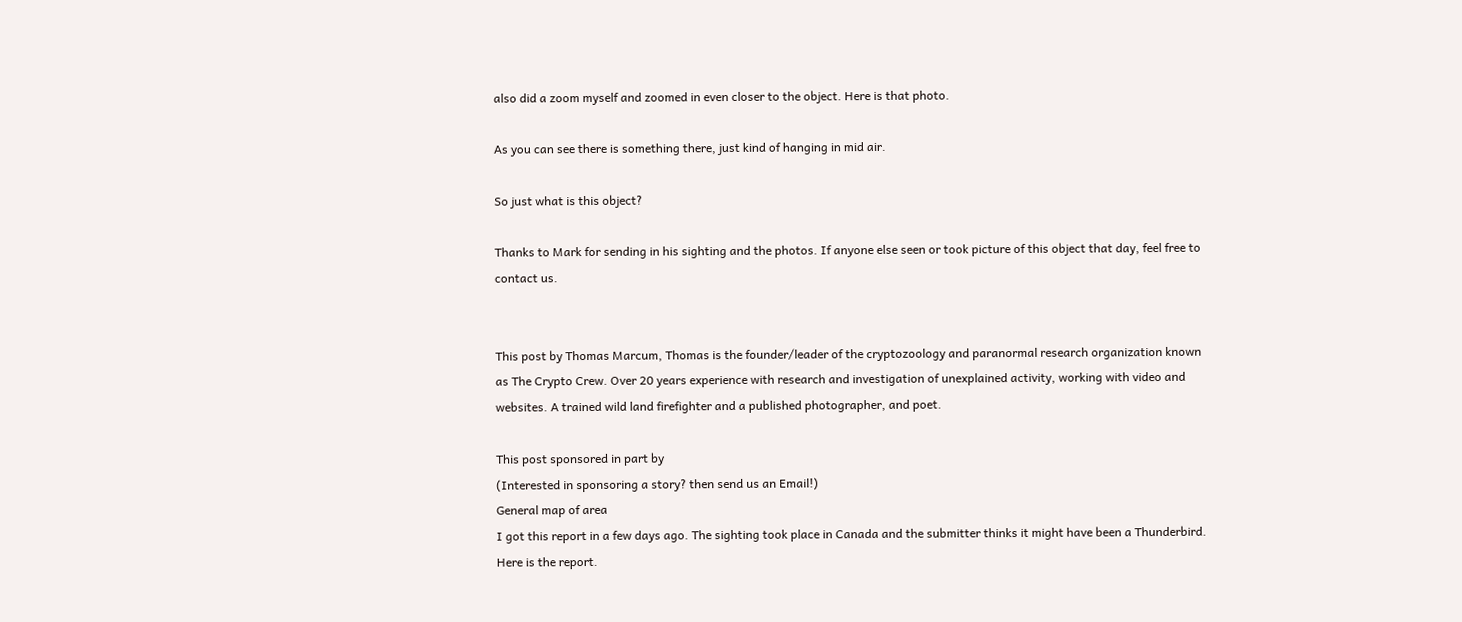also did a zoom myself and zoomed in even closer to the object. Here is that photo.

As you can see there is something there, just kind of hanging in mid air.

So just what is this object?

Thanks to Mark for sending in his sighting and the photos. If anyone else seen or took picture of this object that day, feel free to contact us.


This post by Thomas Marcum, Thomas is the founder/leader of the cryptozoology and paranormal research organization known as The Crypto Crew. Over 20 years experience with research and investigation of unexplained activity, working with video and websites. A trained wild land firefighter and a published photographer, and poet.

This post sponsored in part by
(Interested in sponsoring a story? then send us an Email!)
General map of area
I got this report in a few days ago. The sighting took place in Canada and the submitter thinks it might have been a Thunderbird. Here is the report.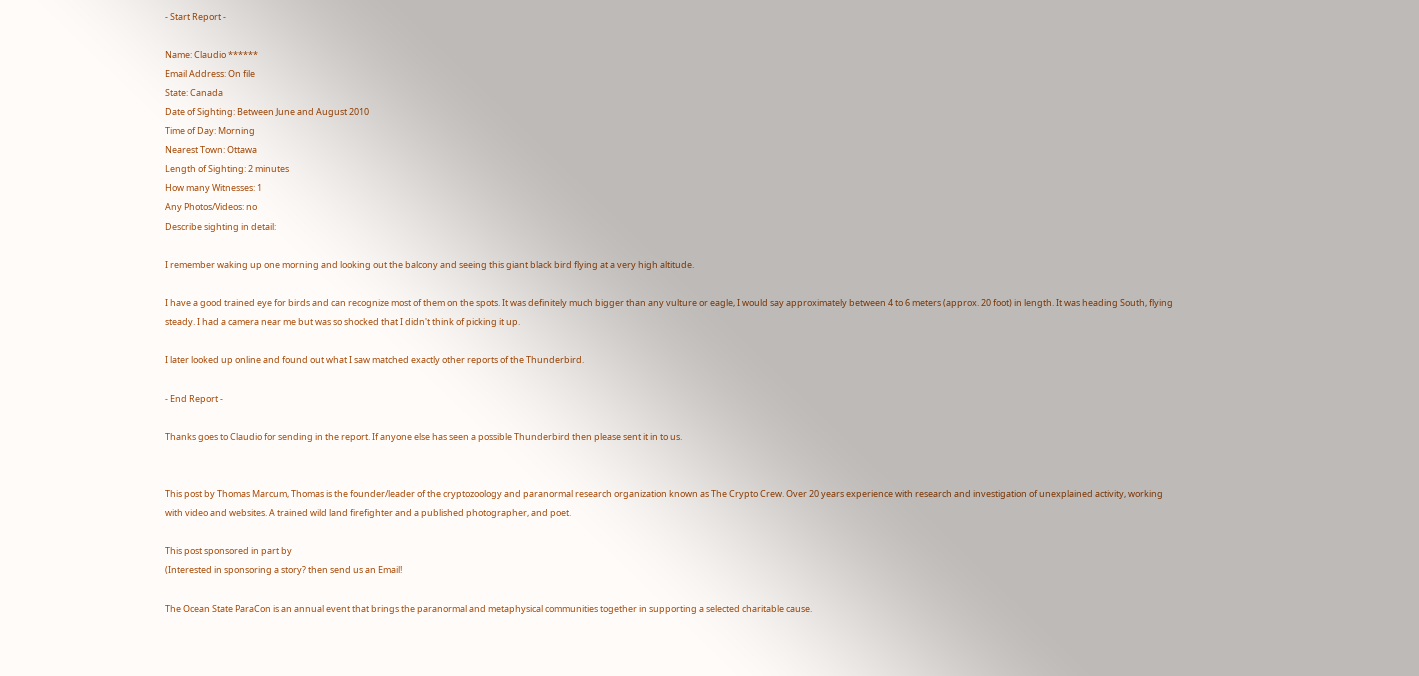- Start Report -

Name: Claudio ******
Email Address: On file
State: Canada
Date of Sighting: Between June and August 2010
Time of Day: Morning
Nearest Town: Ottawa
Length of Sighting: 2 minutes
How many Witnesses: 1
Any Photos/Videos: no
Describe sighting in detail:

I remember waking up one morning and looking out the balcony and seeing this giant black bird flying at a very high altitude.

I have a good trained eye for birds and can recognize most of them on the spots. It was definitely much bigger than any vulture or eagle, I would say approximately between 4 to 6 meters (approx. 20 foot) in length. It was heading South, flying steady. I had a camera near me but was so shocked that I didn't think of picking it up.

I later looked up online and found out what I saw matched exactly other reports of the Thunderbird.

- End Report -

Thanks goes to Claudio for sending in the report. If anyone else has seen a possible Thunderbird then please sent it in to us.


This post by Thomas Marcum, Thomas is the founder/leader of the cryptozoology and paranormal research organization known as The Crypto Crew. Over 20 years experience with research and investigation of unexplained activity, working with video and websites. A trained wild land firefighter and a published photographer, and poet.

This post sponsored in part by
(Interested in sponsoring a story? then send us an Email!

The Ocean State ParaCon is an annual event that brings the paranormal and metaphysical communities together in supporting a selected charitable cause.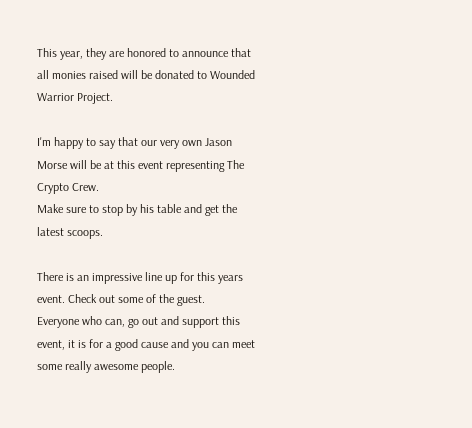This year, they are honored to announce that all monies raised will be donated to Wounded Warrior Project.

I'm happy to say that our very own Jason Morse will be at this event representing The Crypto Crew.
Make sure to stop by his table and get the latest scoops.

There is an impressive line up for this years event. Check out some of the guest.
Everyone who can, go out and support this event, it is for a good cause and you can meet some really awesome people.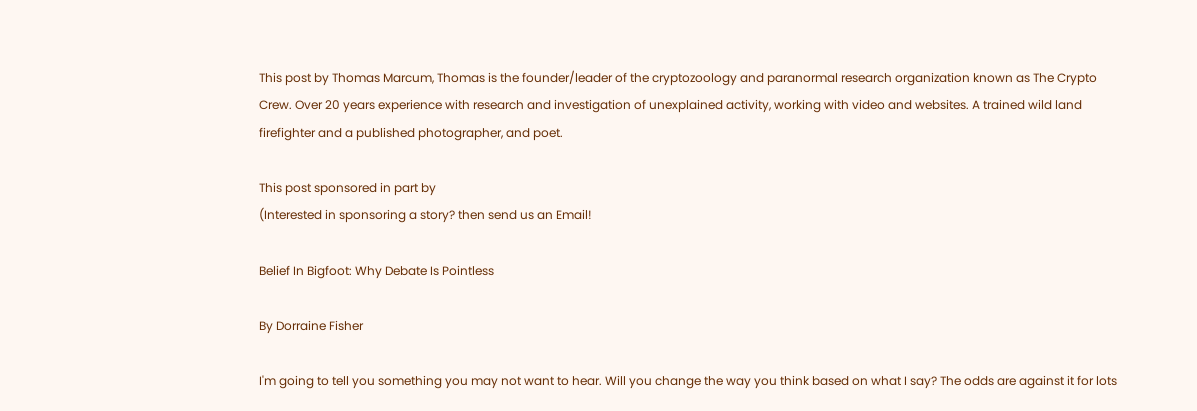This post by Thomas Marcum, Thomas is the founder/leader of the cryptozoology and paranormal research organization known as The Crypto Crew. Over 20 years experience with research and investigation of unexplained activity, working with video and websites. A trained wild land firefighter and a published photographer, and poet.

This post sponsored in part by
(Interested in sponsoring a story? then send us an Email!

Belief In Bigfoot: Why Debate Is Pointless

By Dorraine Fisher

I'm going to tell you something you may not want to hear. Will you change the way you think based on what I say? The odds are against it for lots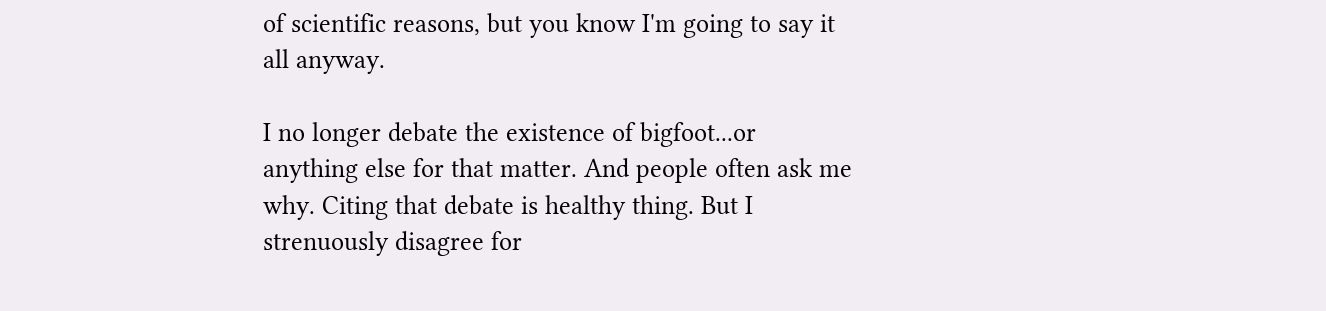of scientific reasons, but you know I'm going to say it all anyway.

I no longer debate the existence of bigfoot...or anything else for that matter. And people often ask me why. Citing that debate is healthy thing. But I strenuously disagree for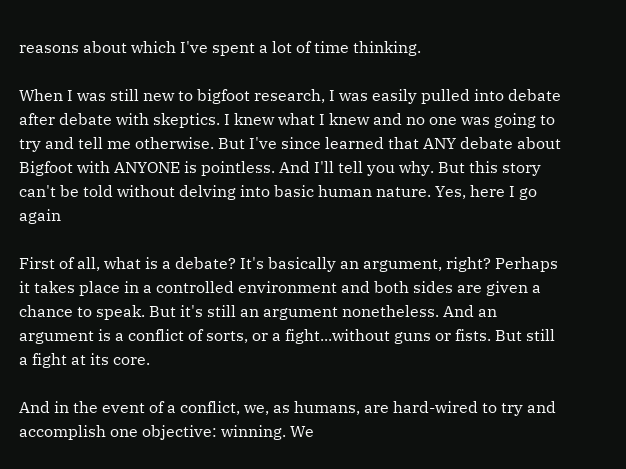reasons about which I've spent a lot of time thinking.

When I was still new to bigfoot research, I was easily pulled into debate after debate with skeptics. I knew what I knew and no one was going to try and tell me otherwise. But I've since learned that ANY debate about Bigfoot with ANYONE is pointless. And I'll tell you why. But this story can't be told without delving into basic human nature. Yes, here I go again

First of all, what is a debate? It's basically an argument, right? Perhaps it takes place in a controlled environment and both sides are given a chance to speak. But it's still an argument nonetheless. And an argument is a conflict of sorts, or a fight...without guns or fists. But still a fight at its core.

And in the event of a conflict, we, as humans, are hard-wired to try and accomplish one objective: winning. We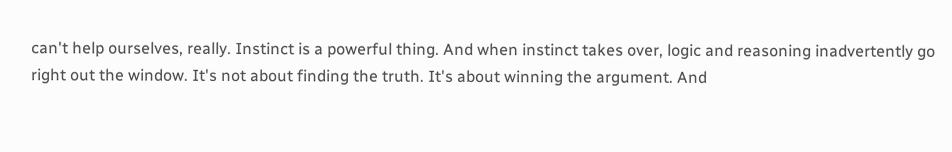can't help ourselves, really. Instinct is a powerful thing. And when instinct takes over, logic and reasoning inadvertently go right out the window. It's not about finding the truth. It's about winning the argument. And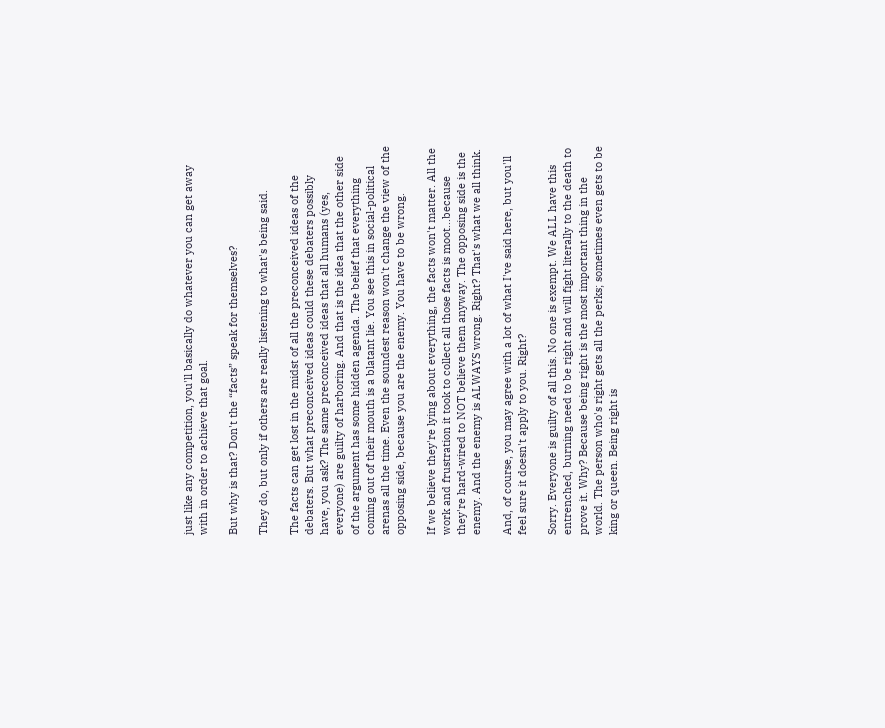just like any competition, you'll basically do whatever you can get away with in order to achieve that goal.

But why is that? Don't the “facts” speak for themselves?

They do, but only if others are really listening to what's being said.

The facts can get lost in the midst of all the preconceived ideas of the debaters. But what preconceived ideas could these debaters possibly have, you ask? The same preconceived ideas that all humans (yes, everyone) are guilty of harboring. And that is the idea that the other side of the argument has some hidden agenda. The belief that everything coming out of their mouth is a blatant lie. You see this in social-political arenas all the time. Even the soundest reason won't change the view of the opposing side, because you are the enemy. You have to be wrong.

If we believe they're lying about everything, the facts won't matter. All the work and frustration it took to collect all those facts is moot...because they're hard-wired to NOT believe them anyway. The opposing side is the enemy. And the enemy is ALWAYS wrong. Right? That's what we all think.

And, of course, you may agree with a lot of what I've said here, but you'll feel sure it doesn't apply to you. Right?

Sorry. Everyone is guilty of all this. No one is exempt. We ALL have this entrenched, burning need to be right and will fight literally to the death to prove it. Why? Because being right is the most important thing in the world. The person who's right gets all the perks; sometimes even gets to be king or queen. Being right is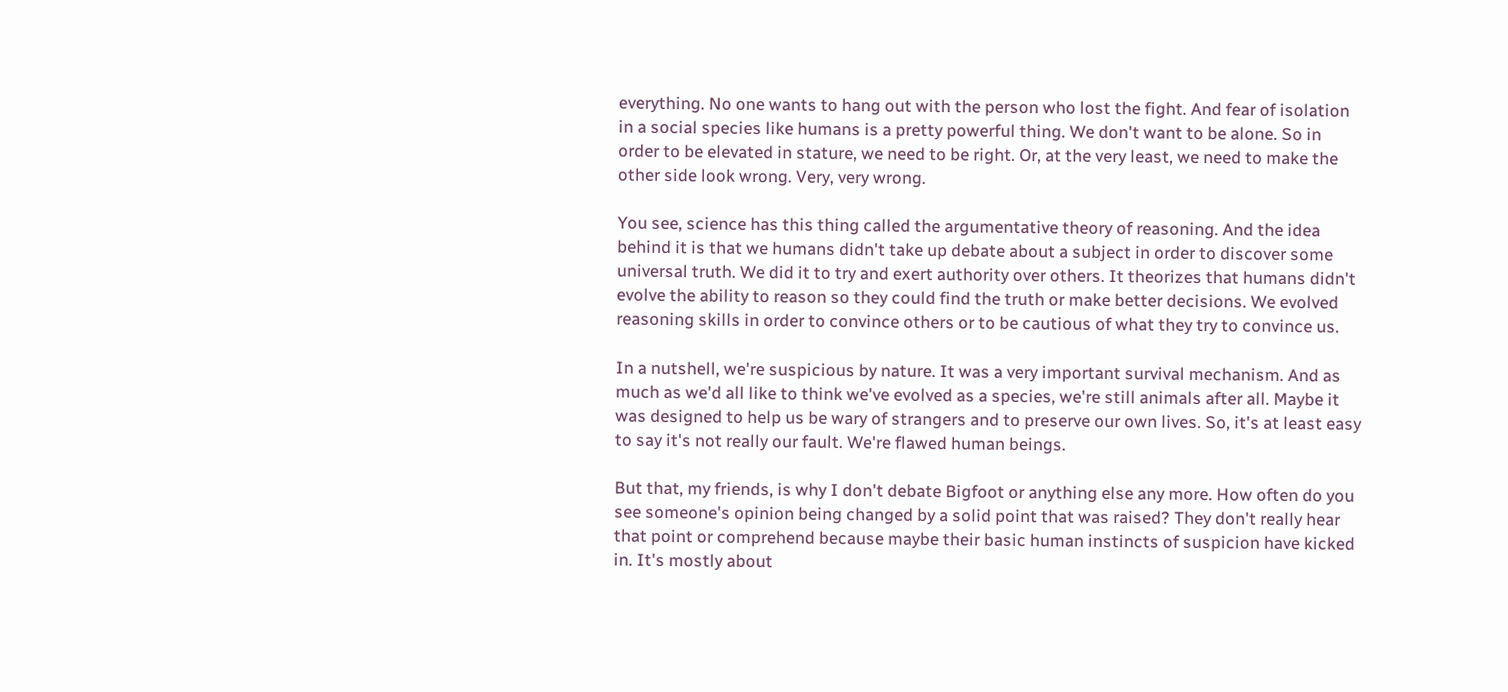everything. No one wants to hang out with the person who lost the fight. And fear of isolation in a social species like humans is a pretty powerful thing. We don't want to be alone. So in order to be elevated in stature, we need to be right. Or, at the very least, we need to make the other side look wrong. Very, very wrong.

You see, science has this thing called the argumentative theory of reasoning. And the idea behind it is that we humans didn't take up debate about a subject in order to discover some universal truth. We did it to try and exert authority over others. It theorizes that humans didn't evolve the ability to reason so they could find the truth or make better decisions. We evolved reasoning skills in order to convince others or to be cautious of what they try to convince us.

In a nutshell, we're suspicious by nature. It was a very important survival mechanism. And as much as we'd all like to think we've evolved as a species, we're still animals after all. Maybe it was designed to help us be wary of strangers and to preserve our own lives. So, it's at least easy to say it's not really our fault. We're flawed human beings.

But that, my friends, is why I don't debate Bigfoot or anything else any more. How often do you see someone's opinion being changed by a solid point that was raised? They don't really hear that point or comprehend because maybe their basic human instincts of suspicion have kicked in. It's mostly about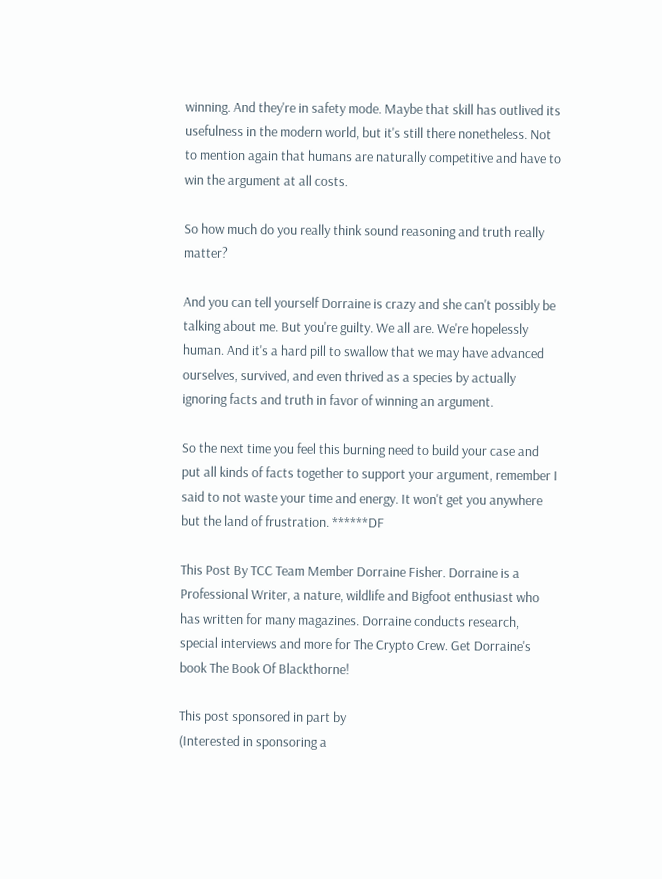winning. And they're in safety mode. Maybe that skill has outlived its usefulness in the modern world, but it's still there nonetheless. Not to mention again that humans are naturally competitive and have to win the argument at all costs.

So how much do you really think sound reasoning and truth really matter?

And you can tell yourself Dorraine is crazy and she can't possibly be talking about me. But you're guilty. We all are. We're hopelessly human. And it's a hard pill to swallow that we may have advanced ourselves, survived, and even thrived as a species by actually ignoring facts and truth in favor of winning an argument.

So the next time you feel this burning need to build your case and put all kinds of facts together to support your argument, remember I said to not waste your time and energy. It won't get you anywhere but the land of frustration. ******DF

This Post By TCC Team Member Dorraine Fisher. Dorraine is a Professional Writer, a nature, wildlife and Bigfoot enthusiast who has written for many magazines. Dorraine conducts research, special interviews and more for The Crypto Crew. Get Dorraine's book The Book Of Blackthorne!

This post sponsored in part by
(Interested in sponsoring a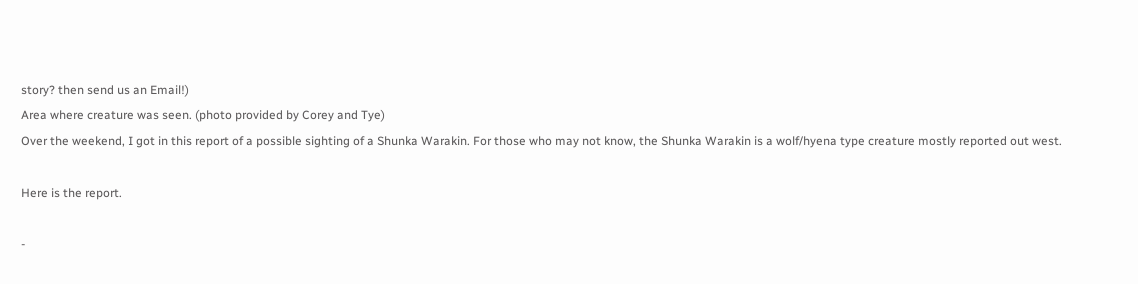story? then send us an Email!)
Area where creature was seen. (photo provided by Corey and Tye)
Over the weekend, I got in this report of a possible sighting of a Shunka Warakin. For those who may not know, the Shunka Warakin is a wolf/hyena type creature mostly reported out west.

Here is the report.

-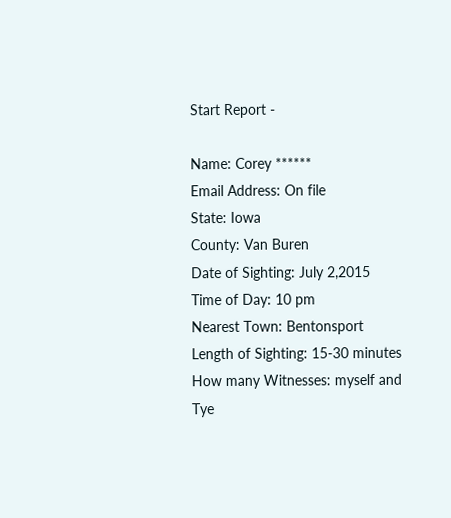Start Report -

Name: Corey ******
Email Address: On file
State: Iowa
County: Van Buren
Date of Sighting: July 2,2015
Time of Day: 10 pm
Nearest Town: Bentonsport
Length of Sighting: 15-30 minutes
How many Witnesses: myself and Tye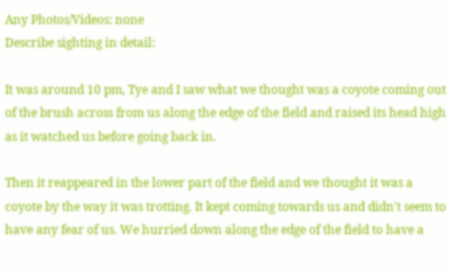Any Photos/Videos: none
Describe sighting in detail:

It was around 10 pm, Tye and I saw what we thought was a coyote coming out of the brush across from us along the edge of the field and raised its head high as it watched us before going back in.

Then it reappeared in the lower part of the field and we thought it was a coyote by the way it was trotting. It kept coming towards us and didn't seem to have any fear of us. We hurried down along the edge of the field to have a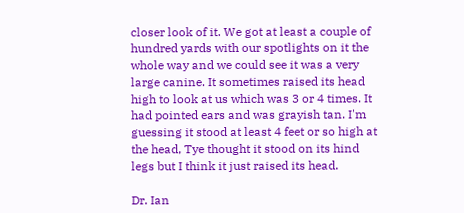closer look of it. We got at least a couple of hundred yards with our spotlights on it the whole way and we could see it was a very large canine. It sometimes raised its head high to look at us which was 3 or 4 times. It had pointed ears and was grayish tan. I'm guessing it stood at least 4 feet or so high at the head, Tye thought it stood on its hind legs but I think it just raised its head.

Dr. Ian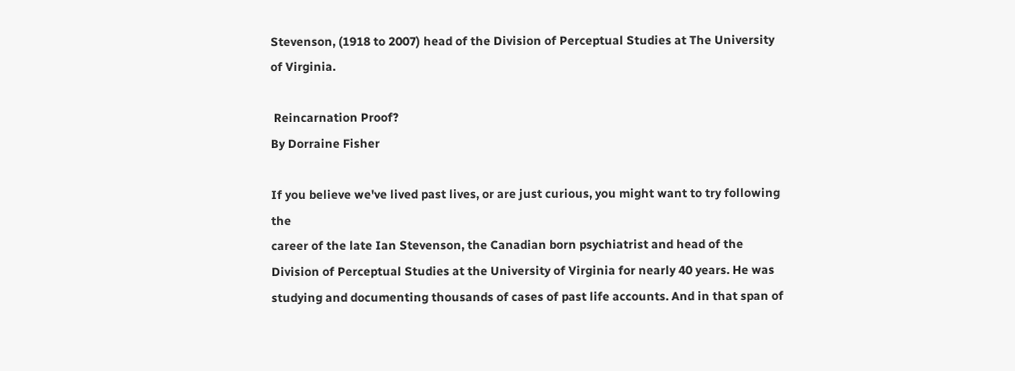Stevenson, (1918 to 2007) head of the Division of Perceptual Studies at The University of Virginia.

 Reincarnation Proof?
By Dorraine Fisher

If you believe we've lived past lives, or are just curious, you might want to try following the
career of the late Ian Stevenson, the Canadian born psychiatrist and head of the Division of Perceptual Studies at the University of Virginia for nearly 40 years. He was studying and documenting thousands of cases of past life accounts. And in that span of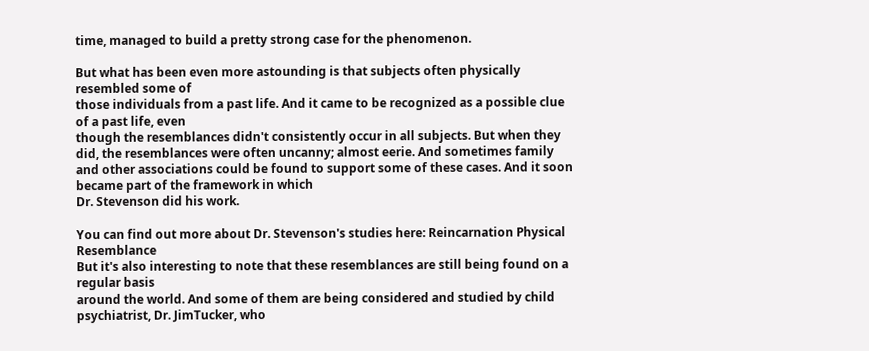time, managed to build a pretty strong case for the phenomenon.

But what has been even more astounding is that subjects often physically resembled some of
those individuals from a past life. And it came to be recognized as a possible clue of a past life, even
though the resemblances didn't consistently occur in all subjects. But when they did, the resemblances were often uncanny; almost eerie. And sometimes family and other associations could be found to support some of these cases. And it soon became part of the framework in which
Dr. Stevenson did his work.

You can find out more about Dr. Stevenson's studies here: Reincarnation Physical Resemblance
But it's also interesting to note that these resemblances are still being found on a regular basis
around the world. And some of them are being considered and studied by child psychiatrist, Dr. JimTucker, who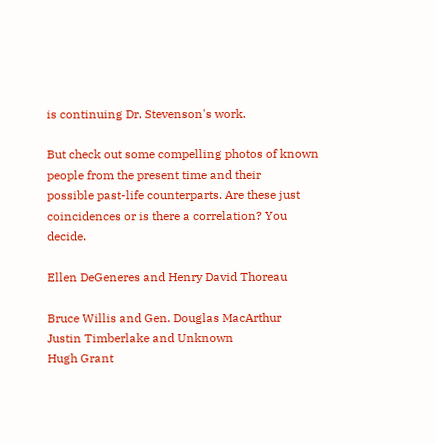is continuing Dr. Stevenson's work.

But check out some compelling photos of known people from the present time and their
possible past-life counterparts. Are these just coincidences or is there a correlation? You decide.

Ellen DeGeneres and Henry David Thoreau

Bruce Willis and Gen. Douglas MacArthur
Justin Timberlake and Unknown
Hugh Grant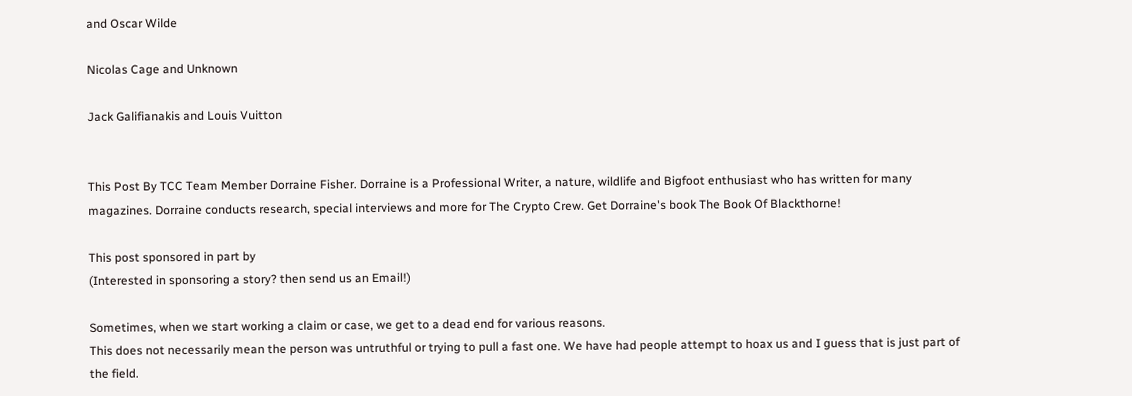and Oscar Wilde

Nicolas Cage and Unknown

Jack Galifianakis and Louis Vuitton


This Post By TCC Team Member Dorraine Fisher. Dorraine is a Professional Writer, a nature, wildlife and Bigfoot enthusiast who has written for many magazines. Dorraine conducts research, special interviews and more for The Crypto Crew. Get Dorraine's book The Book Of Blackthorne!

This post sponsored in part by
(Interested in sponsoring a story? then send us an Email!)

Sometimes, when we start working a claim or case, we get to a dead end for various reasons.
This does not necessarily mean the person was untruthful or trying to pull a fast one. We have had people attempt to hoax us and I guess that is just part of the field.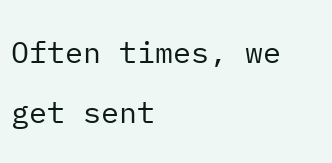Often times, we get sent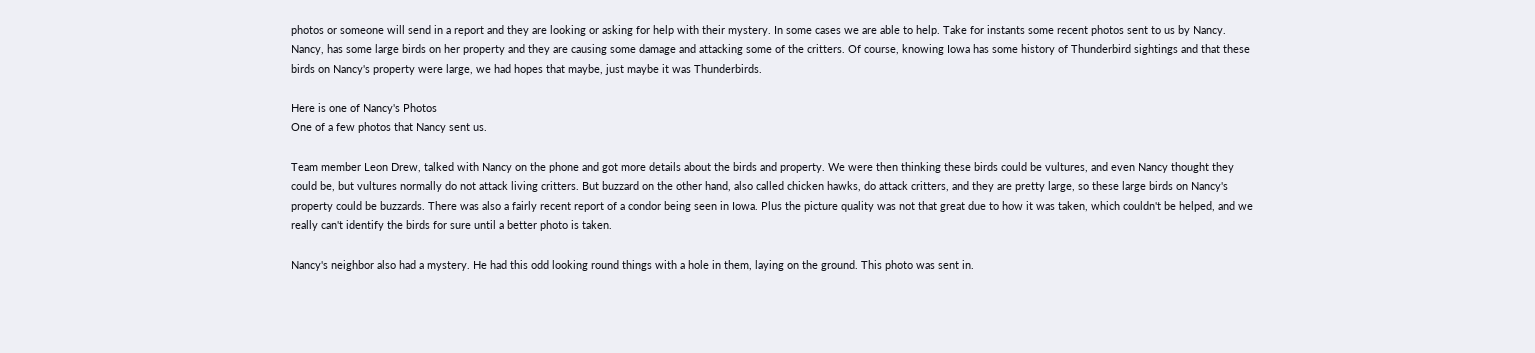photos or someone will send in a report and they are looking or asking for help with their mystery. In some cases we are able to help. Take for instants some recent photos sent to us by Nancy. Nancy, has some large birds on her property and they are causing some damage and attacking some of the critters. Of course, knowing Iowa has some history of Thunderbird sightings and that these birds on Nancy's property were large, we had hopes that maybe, just maybe it was Thunderbirds.

Here is one of Nancy's Photos
One of a few photos that Nancy sent us.

Team member Leon Drew, talked with Nancy on the phone and got more details about the birds and property. We were then thinking these birds could be vultures, and even Nancy thought they could be, but vultures normally do not attack living critters. But buzzard on the other hand, also called chicken hawks, do attack critters, and they are pretty large, so these large birds on Nancy's property could be buzzards. There was also a fairly recent report of a condor being seen in Iowa. Plus the picture quality was not that great due to how it was taken, which couldn't be helped, and we really can't identify the birds for sure until a better photo is taken.

Nancy's neighbor also had a mystery. He had this odd looking round things with a hole in them, laying on the ground. This photo was sent in.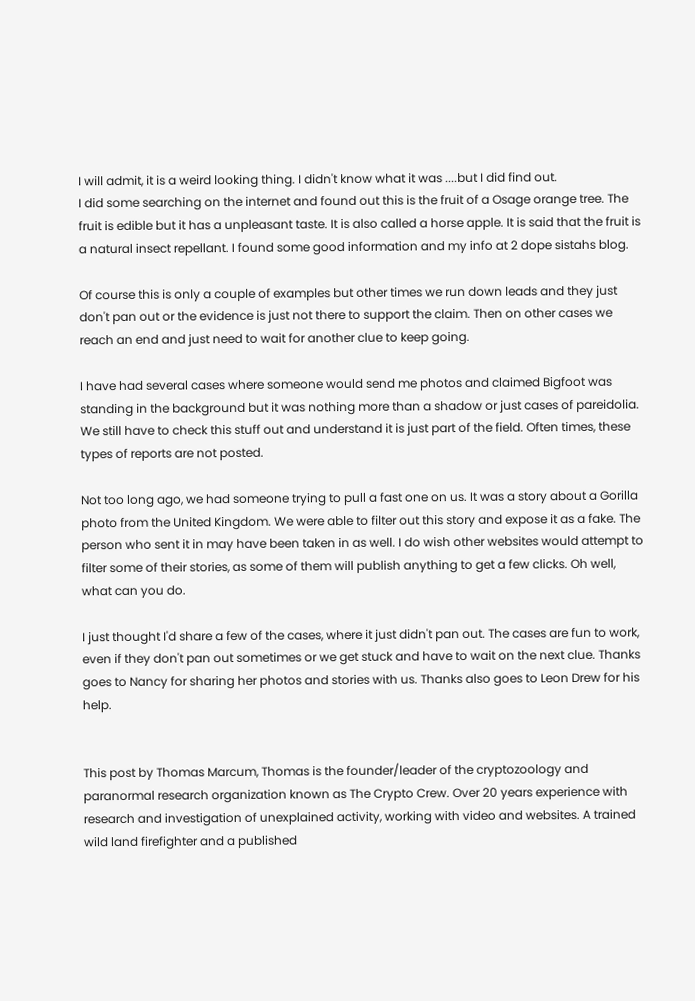I will admit, it is a weird looking thing. I didn't know what it was ....but I did find out.
I did some searching on the internet and found out this is the fruit of a Osage orange tree. The fruit is edible but it has a unpleasant taste. It is also called a horse apple. It is said that the fruit is a natural insect repellant. I found some good information and my info at 2 dope sistahs blog.

Of course this is only a couple of examples but other times we run down leads and they just don't pan out or the evidence is just not there to support the claim. Then on other cases we reach an end and just need to wait for another clue to keep going.

I have had several cases where someone would send me photos and claimed Bigfoot was standing in the background but it was nothing more than a shadow or just cases of pareidolia. We still have to check this stuff out and understand it is just part of the field. Often times, these types of reports are not posted.

Not too long ago, we had someone trying to pull a fast one on us. It was a story about a Gorilla photo from the United Kingdom. We were able to filter out this story and expose it as a fake. The person who sent it in may have been taken in as well. I do wish other websites would attempt to filter some of their stories, as some of them will publish anything to get a few clicks. Oh well, what can you do.

I just thought I'd share a few of the cases, where it just didn't pan out. The cases are fun to work, even if they don't pan out sometimes or we get stuck and have to wait on the next clue. Thanks goes to Nancy for sharing her photos and stories with us. Thanks also goes to Leon Drew for his help.


This post by Thomas Marcum, Thomas is the founder/leader of the cryptozoology and paranormal research organization known as The Crypto Crew. Over 20 years experience with research and investigation of unexplained activity, working with video and websites. A trained wild land firefighter and a published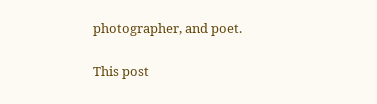photographer, and poet.

This post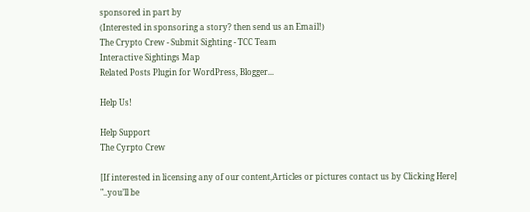sponsored in part by
(Interested in sponsoring a story? then send us an Email!)
The Crypto Crew - Submit Sighting - TCC Team
Interactive Sightings Map
Related Posts Plugin for WordPress, Blogger...

Help Us!

Help Support
The Cyrpto Crew

[If interested in licensing any of our content,Articles or pictures contact us by Clicking Here]
"..you’ll be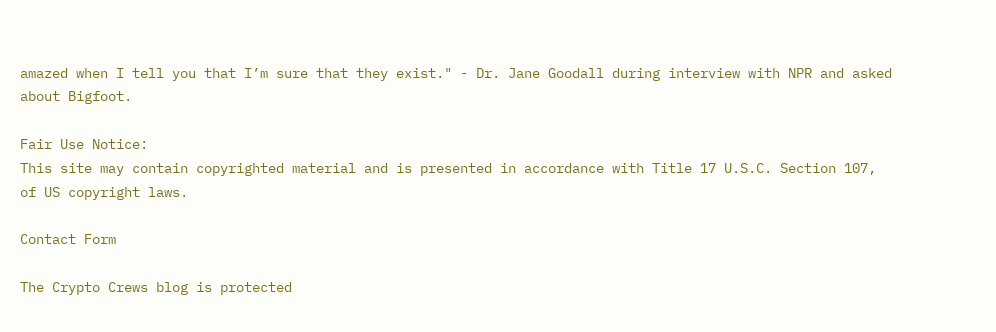amazed when I tell you that I’m sure that they exist." - Dr. Jane Goodall during interview with NPR and asked about Bigfoot.

Fair Use Notice:
This site may contain copyrighted material and is presented in accordance with Title 17 U.S.C. Section 107, of US copyright laws.

Contact Form

The Crypto Crews blog is protected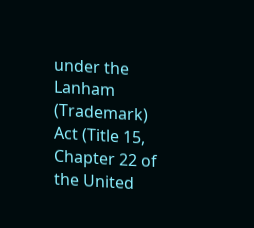under the Lanham (Trademark) Act (Title 15, Chapter 22 of the United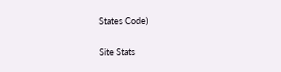States Code)

Site Stats